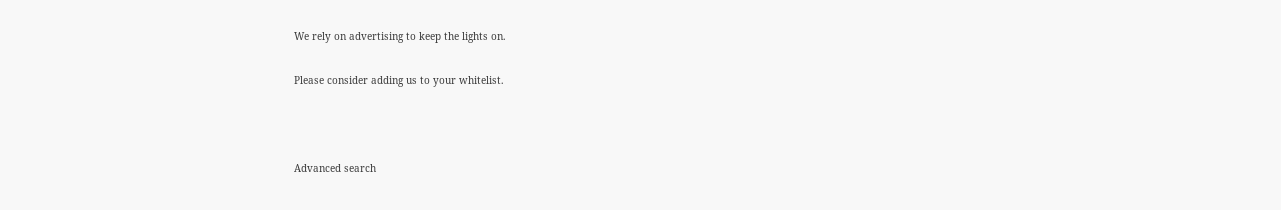We rely on advertising to keep the lights on.

Please consider adding us to your whitelist.



Advanced search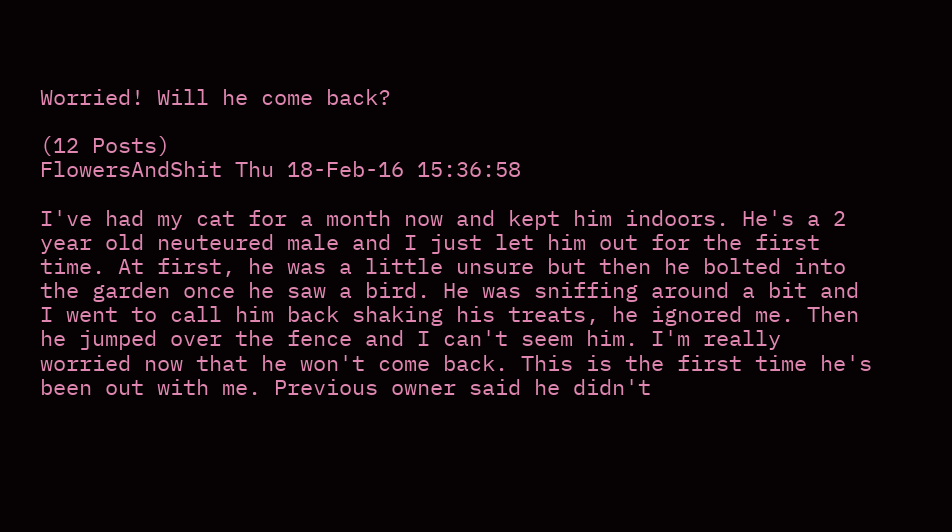Worried! Will he come back?

(12 Posts)
FlowersAndShit Thu 18-Feb-16 15:36:58

I've had my cat for a month now and kept him indoors. He's a 2 year old neuteured male and I just let him out for the first time. At first, he was a little unsure but then he bolted into the garden once he saw a bird. He was sniffing around a bit and I went to call him back shaking his treats, he ignored me. Then he jumped over the fence and I can't seem him. I'm really worried now that he won't come back. This is the first time he's been out with me. Previous owner said he didn't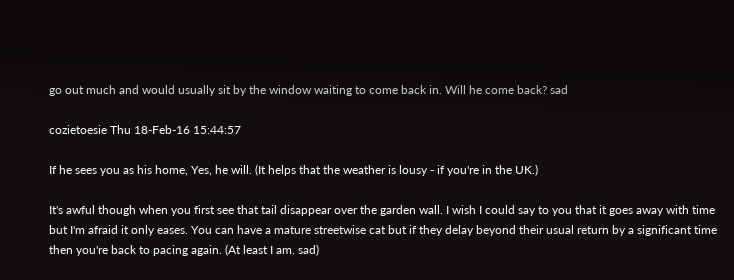go out much and would usually sit by the window waiting to come back in. Will he come back? sad

cozietoesie Thu 18-Feb-16 15:44:57

If he sees you as his home, Yes, he will. (It helps that the weather is lousy - if you're in the UK.)

It's awful though when you first see that tail disappear over the garden wall. I wish I could say to you that it goes away with time but I'm afraid it only eases. You can have a mature streetwise cat but if they delay beyond their usual return by a significant time then you're back to pacing again. (At least I am. sad)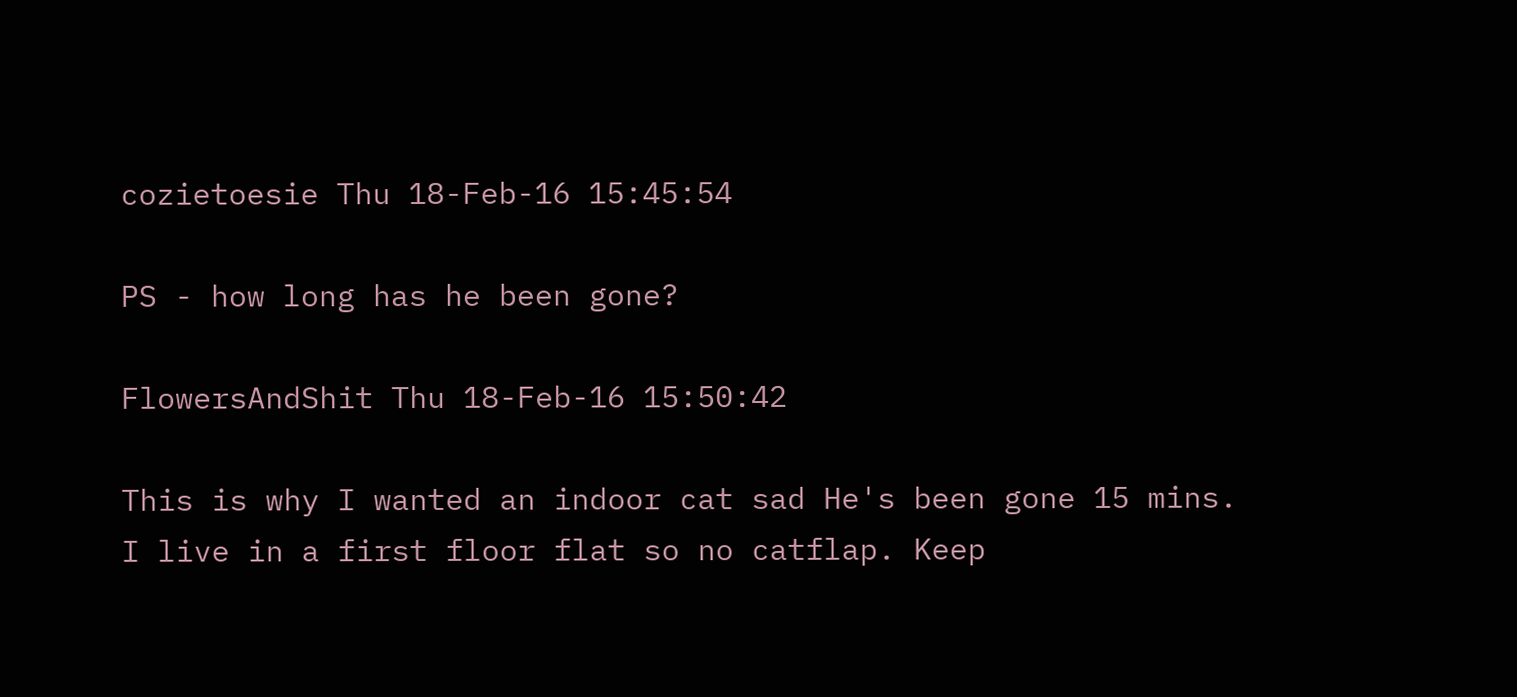cozietoesie Thu 18-Feb-16 15:45:54

PS - how long has he been gone?

FlowersAndShit Thu 18-Feb-16 15:50:42

This is why I wanted an indoor cat sad He's been gone 15 mins. I live in a first floor flat so no catflap. Keep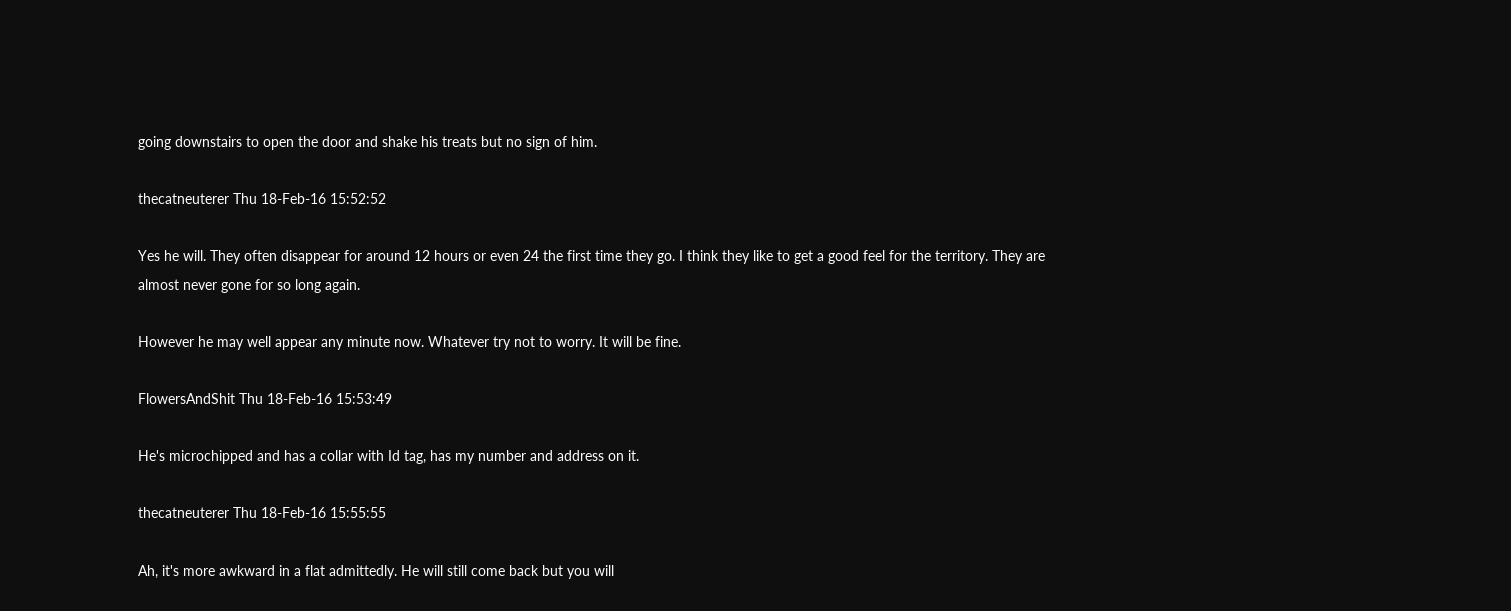going downstairs to open the door and shake his treats but no sign of him.

thecatneuterer Thu 18-Feb-16 15:52:52

Yes he will. They often disappear for around 12 hours or even 24 the first time they go. I think they like to get a good feel for the territory. They are almost never gone for so long again.

However he may well appear any minute now. Whatever try not to worry. It will be fine.

FlowersAndShit Thu 18-Feb-16 15:53:49

He's microchipped and has a collar with Id tag, has my number and address on it.

thecatneuterer Thu 18-Feb-16 15:55:55

Ah, it's more awkward in a flat admittedly. He will still come back but you will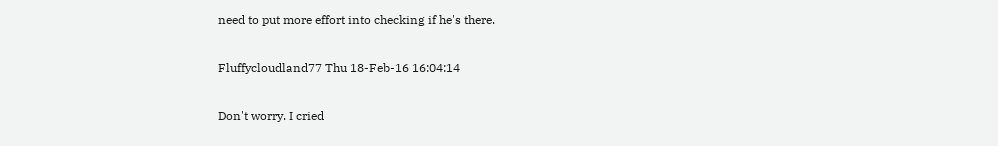need to put more effort into checking if he's there.

Fluffycloudland77 Thu 18-Feb-16 16:04:14

Don't worry. I cried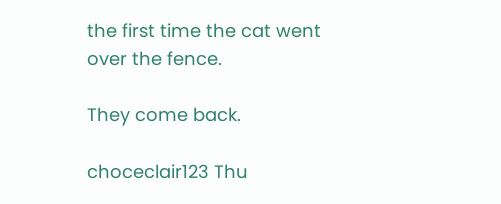the first time the cat went over the fence.

They come back.

choceclair123 Thu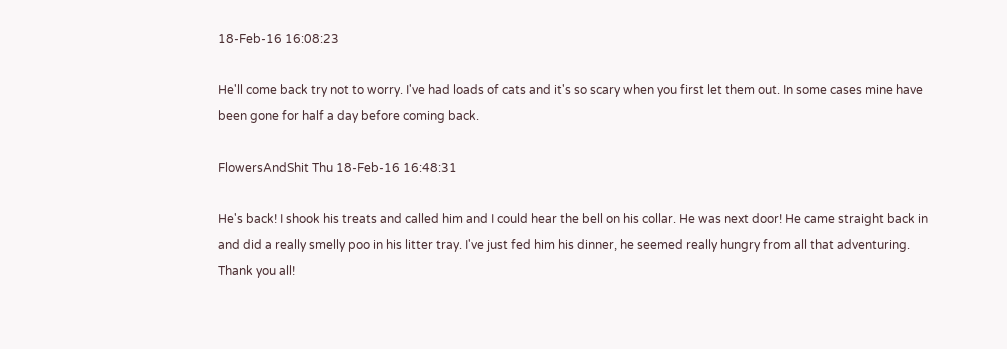18-Feb-16 16:08:23

He'll come back try not to worry. I've had loads of cats and it's so scary when you first let them out. In some cases mine have been gone for half a day before coming back.

FlowersAndShit Thu 18-Feb-16 16:48:31

He's back! I shook his treats and called him and I could hear the bell on his collar. He was next door! He came straight back in and did a really smelly poo in his litter tray. I've just fed him his dinner, he seemed really hungry from all that adventuring. Thank you all!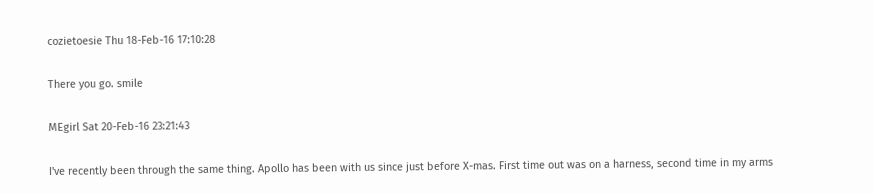cozietoesie Thu 18-Feb-16 17:10:28

There you go. smile

MEgirl Sat 20-Feb-16 23:21:43

I've recently been through the same thing. Apollo has been with us since just before X-mas. First time out was on a harness, second time in my arms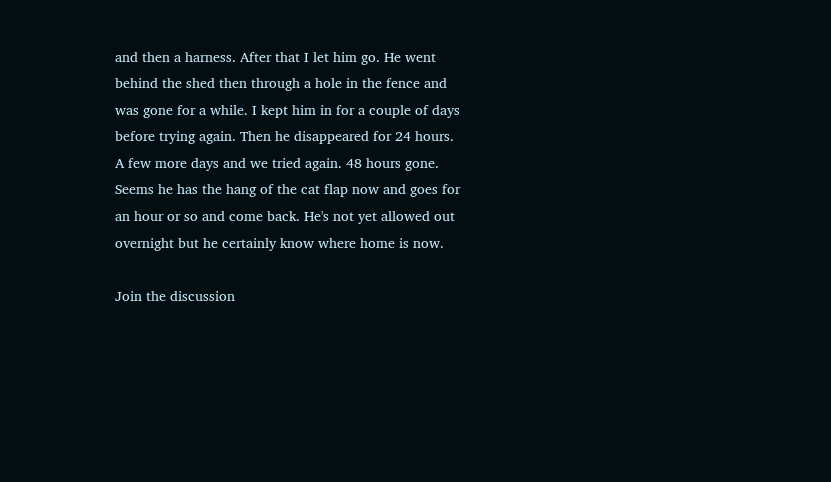and then a harness. After that I let him go. He went behind the shed then through a hole in the fence and was gone for a while. I kept him in for a couple of days before trying again. Then he disappeared for 24 hours. A few more days and we tried again. 48 hours gone. Seems he has the hang of the cat flap now and goes for an hour or so and come back. He's not yet allowed out overnight but he certainly know where home is now.

Join the discussion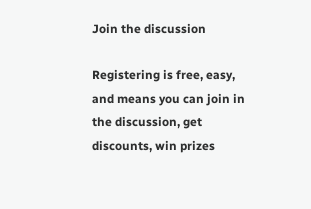Join the discussion

Registering is free, easy, and means you can join in the discussion, get discounts, win prizes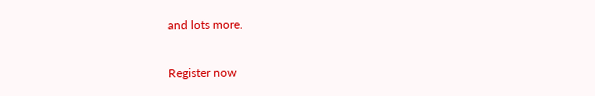and lots more.

Register now